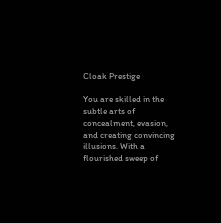Cloak Prestige

You are skilled in the subtle arts of concealment, evasion, and creating convincing illusions. With a flourished sweep of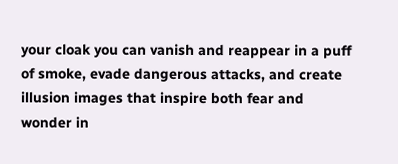your cloak you can vanish and reappear in a puff of smoke, evade dangerous attacks, and create illusion images that inspire both fear and wonder in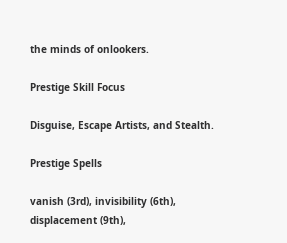the minds of onlookers.

Prestige Skill Focus

Disguise, Escape Artists, and Stealth.

Prestige Spells

vanish (3rd), invisibility (6th), displacement (9th),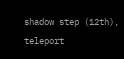shadow step (12th), teleport